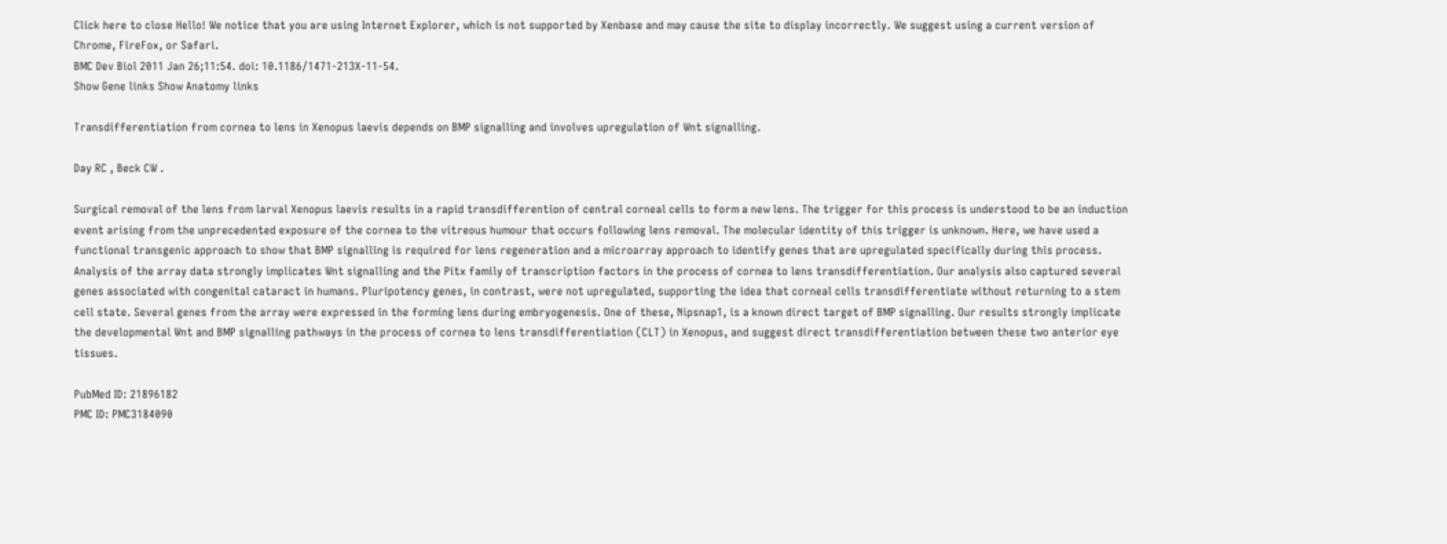Click here to close Hello! We notice that you are using Internet Explorer, which is not supported by Xenbase and may cause the site to display incorrectly. We suggest using a current version of Chrome, FireFox, or Safari.
BMC Dev Biol 2011 Jan 26;11:54. doi: 10.1186/1471-213X-11-54.
Show Gene links Show Anatomy links

Transdifferentiation from cornea to lens in Xenopus laevis depends on BMP signalling and involves upregulation of Wnt signalling.

Day RC , Beck CW .

Surgical removal of the lens from larval Xenopus laevis results in a rapid transdifferention of central corneal cells to form a new lens. The trigger for this process is understood to be an induction event arising from the unprecedented exposure of the cornea to the vitreous humour that occurs following lens removal. The molecular identity of this trigger is unknown. Here, we have used a functional transgenic approach to show that BMP signalling is required for lens regeneration and a microarray approach to identify genes that are upregulated specifically during this process. Analysis of the array data strongly implicates Wnt signalling and the Pitx family of transcription factors in the process of cornea to lens transdifferentiation. Our analysis also captured several genes associated with congenital cataract in humans. Pluripotency genes, in contrast, were not upregulated, supporting the idea that corneal cells transdifferentiate without returning to a stem cell state. Several genes from the array were expressed in the forming lens during embryogenesis. One of these, Nipsnap1, is a known direct target of BMP signalling. Our results strongly implicate the developmental Wnt and BMP signalling pathways in the process of cornea to lens transdifferentiation (CLT) in Xenopus, and suggest direct transdifferentiation between these two anterior eye tissues.

PubMed ID: 21896182
PMC ID: PMC3184090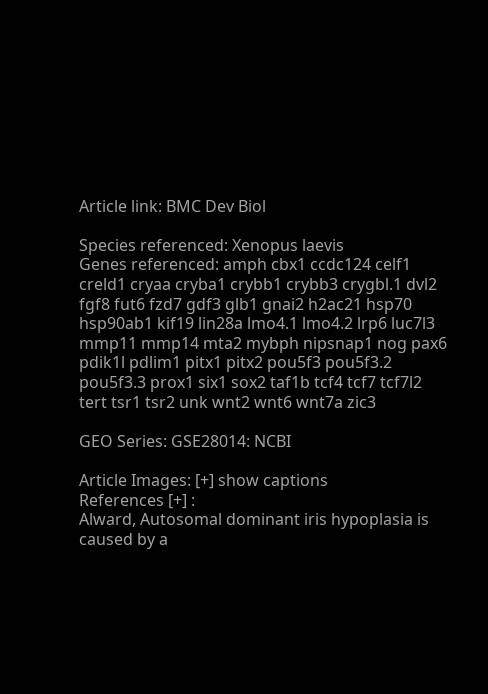Article link: BMC Dev Biol

Species referenced: Xenopus laevis
Genes referenced: amph cbx1 ccdc124 celf1 creld1 cryaa cryba1 crybb1 crybb3 crygbl.1 dvl2 fgf8 fut6 fzd7 gdf3 glb1 gnai2 h2ac21 hsp70 hsp90ab1 kif19 lin28a lmo4.1 lmo4.2 lrp6 luc7l3 mmp11 mmp14 mta2 mybph nipsnap1 nog pax6 pdik1l pdlim1 pitx1 pitx2 pou5f3 pou5f3.2 pou5f3.3 prox1 six1 sox2 taf1b tcf4 tcf7 tcf7l2 tert tsr1 tsr2 unk wnt2 wnt6 wnt7a zic3

GEO Series: GSE28014: NCBI

Article Images: [+] show captions
References [+] :
Alward, Autosomal dominant iris hypoplasia is caused by a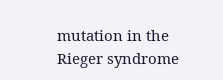mutation in the Rieger syndrome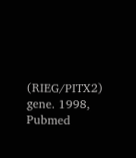(RIEG/PITX2) gene. 1998, Pubmed